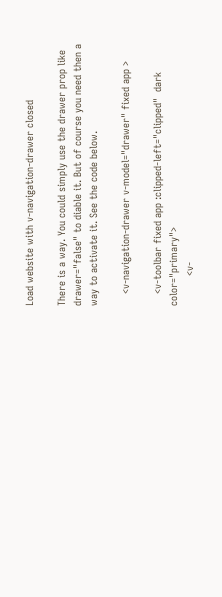Load website with v-navigation-drawer closed

There is a way. You could simply use the drawer prop like drawer="false" to diable it. But of course you need then a way to activate it. See the code below.

    <v-navigation-drawer v-model="drawer" fixed app >

    <v-toolbar fixed app :clipped-left="clipped"  dark color="primary">
          <v-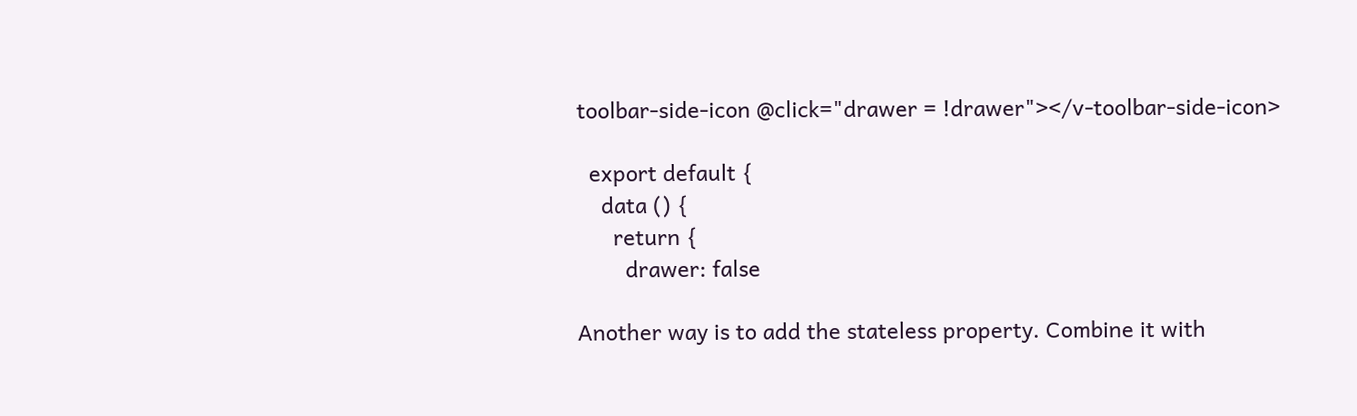toolbar-side-icon @click="drawer = !drawer"></v-toolbar-side-icon>

  export default {
    data () {
      return {
        drawer: false

Another way is to add the stateless property. Combine it with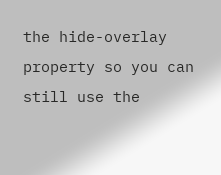the hide-overlay property so you can still use the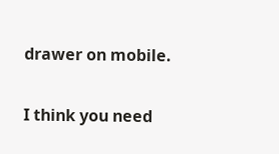drawer on mobile.

I think you need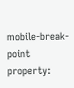mobile-break-point property: